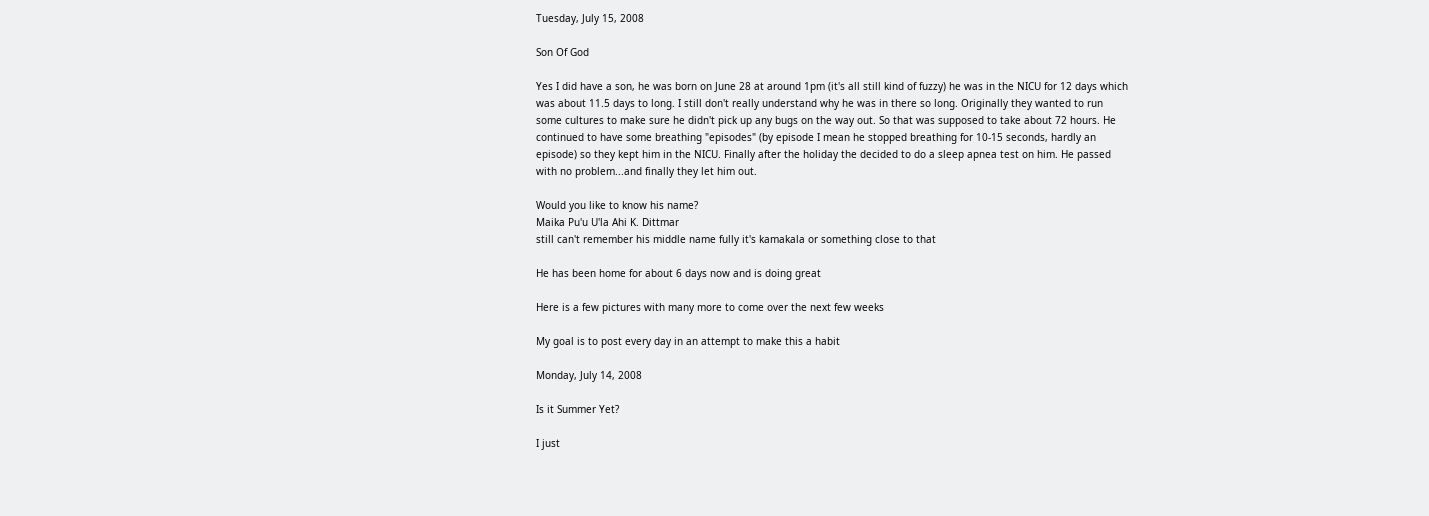Tuesday, July 15, 2008

Son Of God

Yes I did have a son, he was born on June 28 at around 1pm (it's all still kind of fuzzy) he was in the NICU for 12 days which was about 11.5 days to long. I still don't really understand why he was in there so long. Originally they wanted to run some cultures to make sure he didn't pick up any bugs on the way out. So that was supposed to take about 72 hours. He continued to have some breathing "episodes" (by episode I mean he stopped breathing for 10-15 seconds, hardly an episode) so they kept him in the NICU. Finally after the holiday the decided to do a sleep apnea test on him. He passed with no problem...and finally they let him out.

Would you like to know his name?
Maika Pu'u U'la Ahi K. Dittmar
still can't remember his middle name fully it's kamakala or something close to that

He has been home for about 6 days now and is doing great

Here is a few pictures with many more to come over the next few weeks

My goal is to post every day in an attempt to make this a habit

Monday, July 14, 2008

Is it Summer Yet?

I just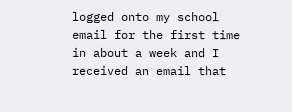logged onto my school email for the first time in about a week and I received an email that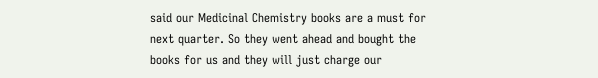said our Medicinal Chemistry books are a must for next quarter. So they went ahead and bought the books for us and they will just charge our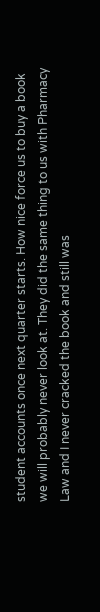student accounts once next quarter starts. How nice force us to buy a book we will probably never look at. They did the same thing to us with Pharmacy Law and I never cracked the book and still was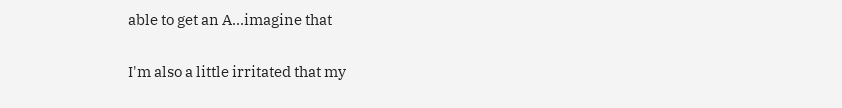able to get an A...imagine that

I'm also a little irritated that my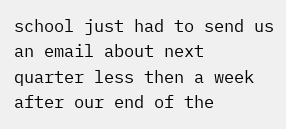school just had to send us an email about next quarter less then a week after our end of the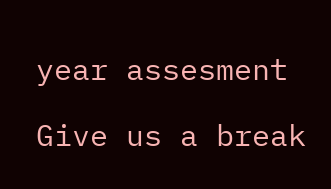year assesment

Give us a break